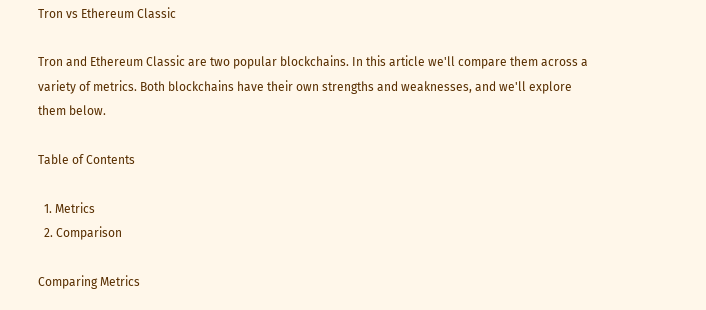Tron vs Ethereum Classic

Tron and Ethereum Classic are two popular blockchains. In this article we'll compare them across a variety of metrics. Both blockchains have their own strengths and weaknesses, and we'll explore them below.

Table of Contents

  1. Metrics
  2. Comparison

Comparing Metrics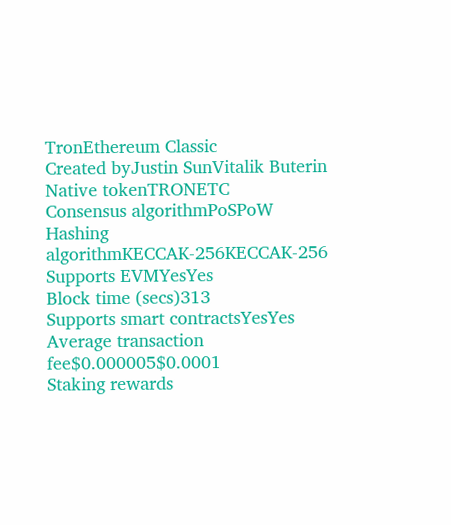TronEthereum Classic
Created byJustin SunVitalik Buterin
Native tokenTRONETC
Consensus algorithmPoSPoW
Hashing algorithmKECCAK-256KECCAK-256
Supports EVMYesYes
Block time (secs)313
Supports smart contractsYesYes
Average transaction fee$0.000005$0.0001
Staking rewards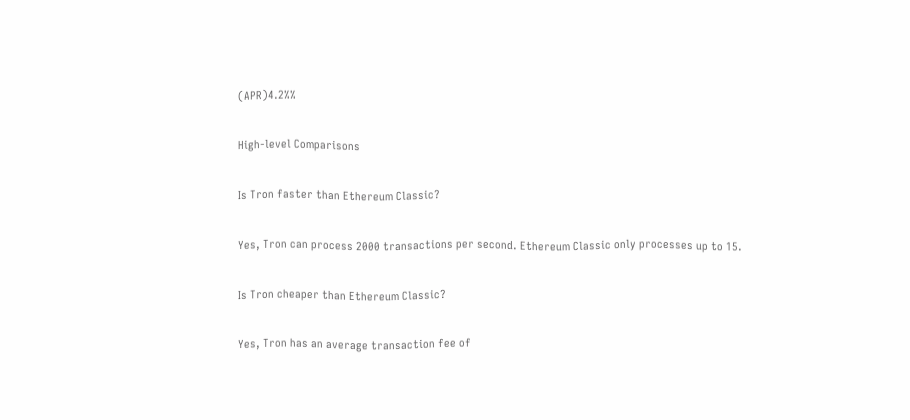(APR)4.2%%

High-level Comparisons

Is Tron faster than Ethereum Classic?

Yes, Tron can process 2000 transactions per second. Ethereum Classic only processes up to 15.

Is Tron cheaper than Ethereum Classic?

Yes, Tron has an average transaction fee of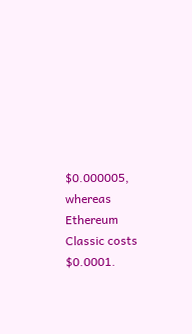$0.000005, whereas Ethereum Classic costs $0.0001.